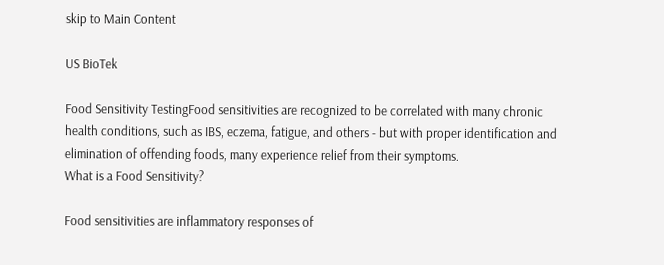skip to Main Content

US BioTek

Food Sensitivity TestingFood sensitivities are recognized to be correlated with many chronic health conditions, such as IBS, eczema, fatigue, and others - but with proper identification and elimination of offending foods, many experience relief from their symptoms.
What is a Food Sensitivity?

Food sensitivities are inflammatory responses of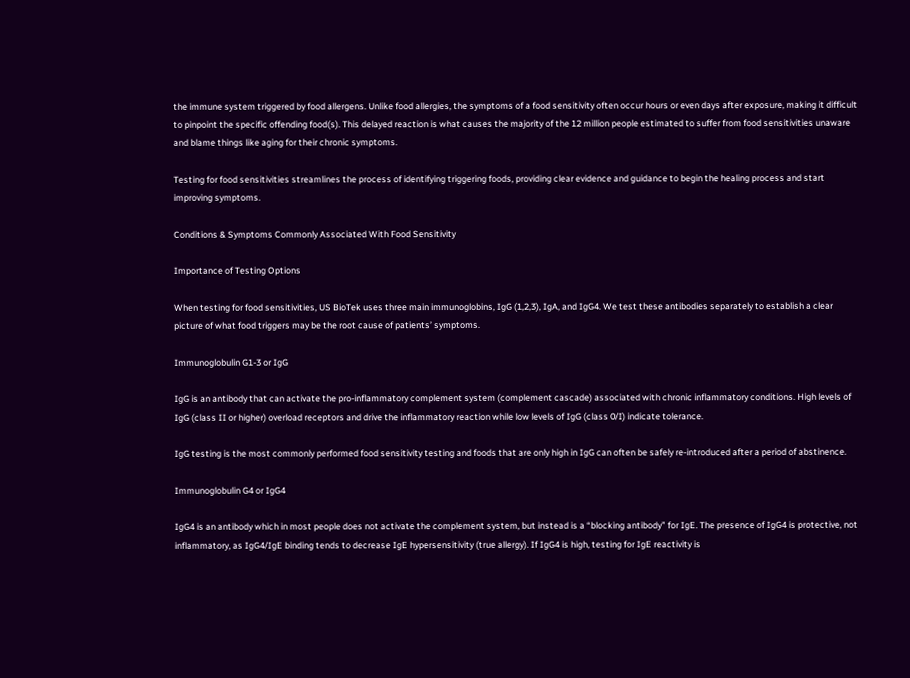the immune system triggered by food allergens. Unlike food allergies, the symptoms of a food sensitivity often occur hours or even days after exposure, making it difficult to pinpoint the specific offending food(s). This delayed reaction is what causes the majority of the 12 million people estimated to suffer from food sensitivities unaware and blame things like aging for their chronic symptoms.

Testing for food sensitivities streamlines the process of identifying triggering foods, providing clear evidence and guidance to begin the healing process and start improving symptoms.

Conditions & Symptoms Commonly Associated With Food Sensitivity

Importance of Testing Options

When testing for food sensitivities, US BioTek uses three main immunoglobins, IgG (1,2,3), IgA, and IgG4. We test these antibodies separately to establish a clear picture of what food triggers may be the root cause of patients’ symptoms.

Immunoglobulin G1-3 or IgG

IgG is an antibody that can activate the pro-inflammatory complement system (complement cascade) associated with chronic inflammatory conditions. High levels of IgG (class II or higher) overload receptors and drive the inflammatory reaction while low levels of IgG (class 0/I) indicate tolerance.

IgG testing is the most commonly performed food sensitivity testing and foods that are only high in IgG can often be safely re-introduced after a period of abstinence.

Immunoglobulin G4 or IgG4

IgG4 is an antibody which in most people does not activate the complement system, but instead is a “blocking antibody” for IgE. The presence of IgG4 is protective, not inflammatory, as IgG4/IgE binding tends to decrease IgE hypersensitivity (true allergy). If IgG4 is high, testing for IgE reactivity is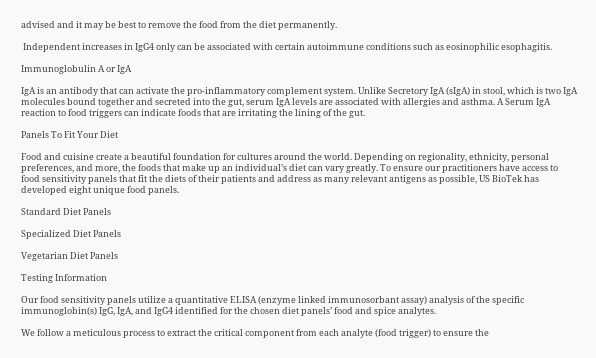advised and it may be best to remove the food from the diet permanently.

 Independent increases in IgG4 only can be associated with certain autoimmune conditions such as eosinophilic esophagitis.

Immunoglobulin A or IgA

IgA is an antibody that can activate the pro-inflammatory complement system. Unlike Secretory IgA (sIgA) in stool, which is two IgA molecules bound together and secreted into the gut, serum IgA levels are associated with allergies and asthma. A Serum IgA reaction to food triggers can indicate foods that are irritating the lining of the gut.

Panels To Fit Your Diet

Food and cuisine create a beautiful foundation for cultures around the world. Depending on regionality, ethnicity, personal preferences, and more, the foods that make up an individual’s diet can vary greatly. To ensure our practitioners have access to food sensitivity panels that fit the diets of their patients and address as many relevant antigens as possible, US BioTek has developed eight unique food panels.

Standard Diet Panels

Specialized Diet Panels

Vegetarian Diet Panels

Testing Information

Our food sensitivity panels utilize a quantitative ELISA (enzyme linked immunosorbant assay) analysis of the specific immunoglobin(s) IgG, IgA, and IgG4 identified for the chosen diet panels’ food and spice analytes.

We follow a meticulous process to extract the critical component from each analyte (food trigger) to ensure the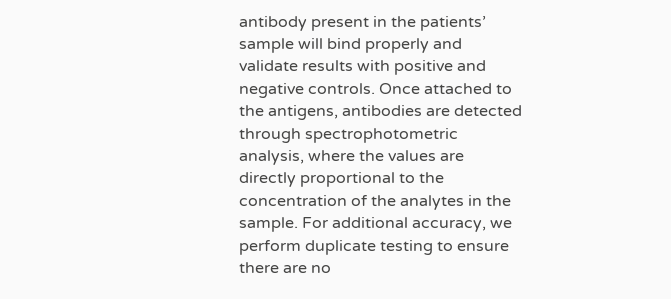antibody present in the patients’ sample will bind properly and validate results with positive and negative controls. Once attached to the antigens, antibodies are detected through spectrophotometric analysis, where the values are directly proportional to the concentration of the analytes in the sample. For additional accuracy, we perform duplicate testing to ensure there are no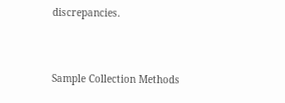discrepancies.


Sample Collection Methods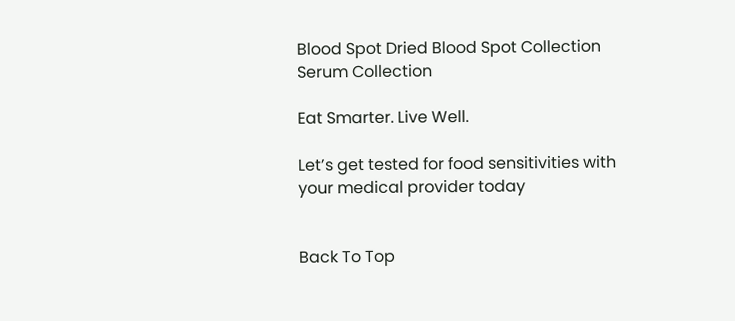Blood Spot Dried Blood Spot Collection
Serum Collection

Eat Smarter. Live Well.

Let’s get tested for food sensitivities with your medical provider today


Back To Top